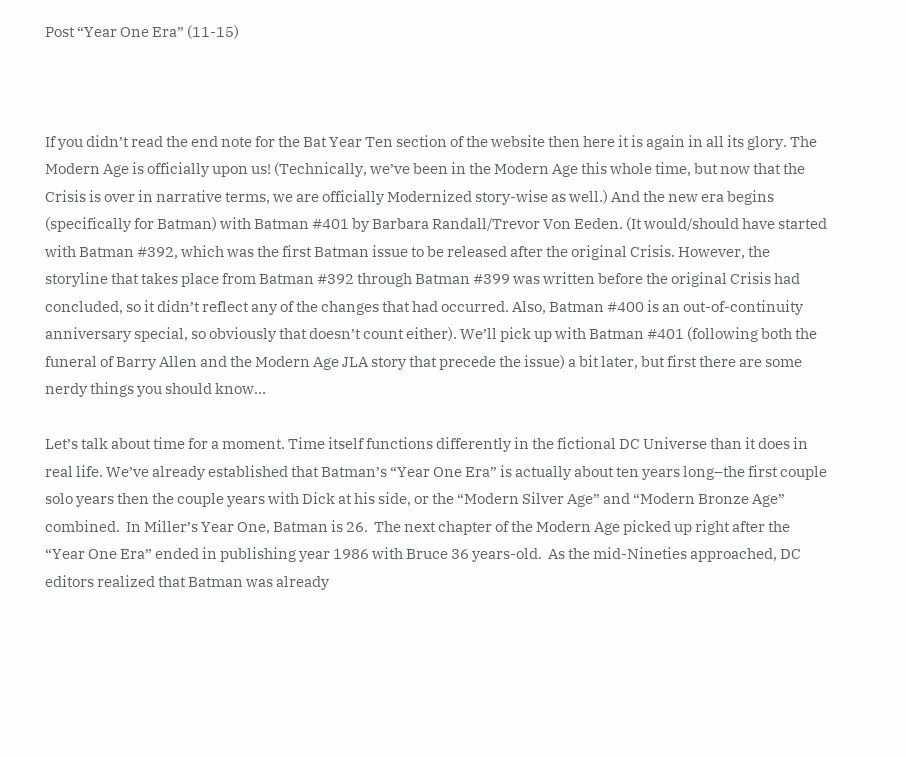Post “Year One Era” (11-15)



If you didn’t read the end note for the Bat Year Ten section of the website then here it is again in all its glory. The Modern Age is officially upon us! (Technically, we’ve been in the Modern Age this whole time, but now that the Crisis is over in narrative terms, we are officially Modernized story-wise as well.) And the new era begins (specifically for Batman) with Batman #401 by Barbara Randall/Trevor Von Eeden. (It would/should have started with Batman #392, which was the first Batman issue to be released after the original Crisis. However, the storyline that takes place from Batman #392 through Batman #399 was written before the original Crisis had concluded, so it didn’t reflect any of the changes that had occurred. Also, Batman #400 is an out-of-continuity anniversary special, so obviously that doesn’t count either). We’ll pick up with Batman #401 (following both the funeral of Barry Allen and the Modern Age JLA story that precede the issue) a bit later, but first there are some nerdy things you should know…

Let’s talk about time for a moment. Time itself functions differently in the fictional DC Universe than it does in real life. We’ve already established that Batman’s “Year One Era” is actually about ten years long–the first couple solo years then the couple years with Dick at his side, or the “Modern Silver Age” and “Modern Bronze Age” combined.  In Miller’s Year One, Batman is 26.  The next chapter of the Modern Age picked up right after the “Year One Era” ended in publishing year 1986 with Bruce 36 years-old.  As the mid-Nineties approached, DC editors realized that Batman was already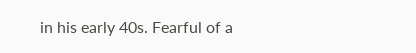in his early 40s. Fearful of a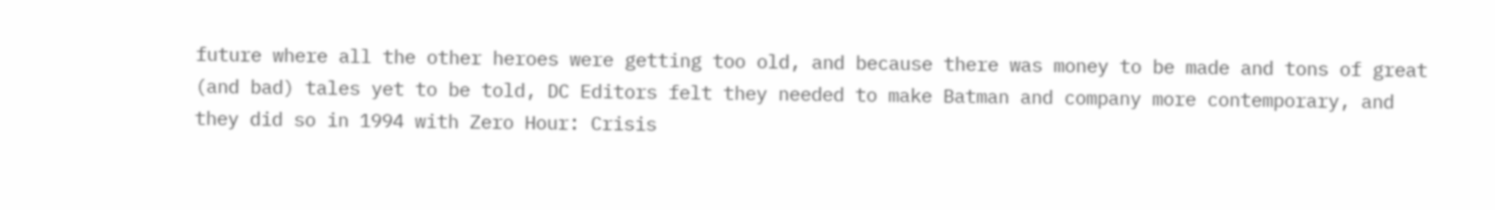future where all the other heroes were getting too old, and because there was money to be made and tons of great (and bad) tales yet to be told, DC Editors felt they needed to make Batman and company more contemporary, and they did so in 1994 with Zero Hour: Crisis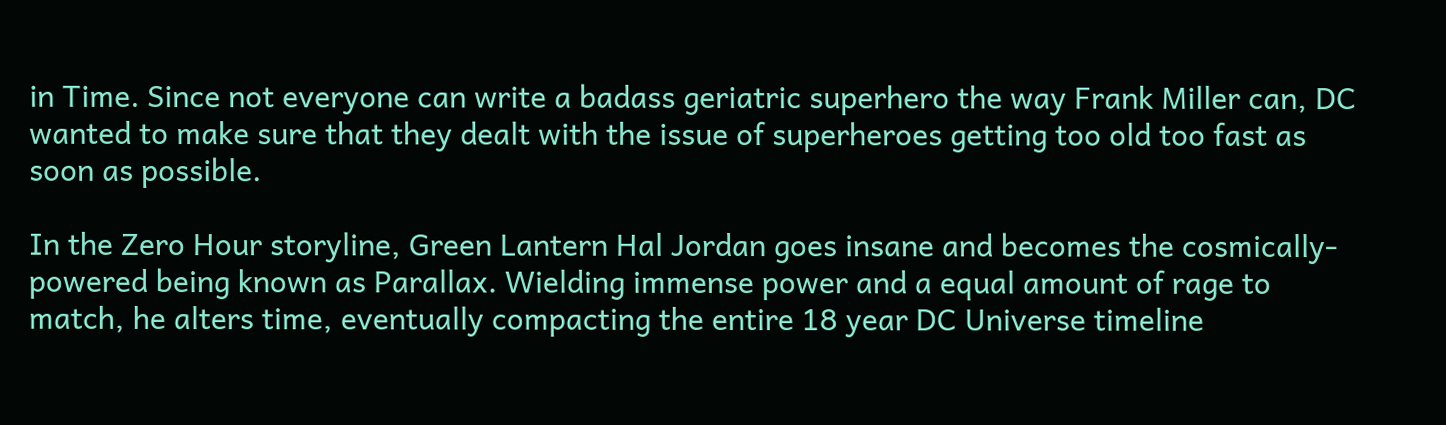in Time. Since not everyone can write a badass geriatric superhero the way Frank Miller can, DC wanted to make sure that they dealt with the issue of superheroes getting too old too fast as soon as possible.

In the Zero Hour storyline, Green Lantern Hal Jordan goes insane and becomes the cosmically-powered being known as Parallax. Wielding immense power and a equal amount of rage to match, he alters time, eventually compacting the entire 18 year DC Universe timeline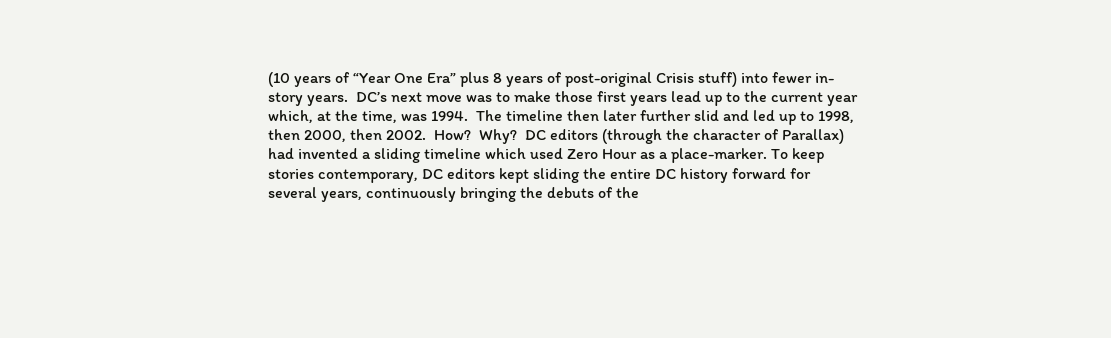(10 years of “Year One Era” plus 8 years of post-original Crisis stuff) into fewer in-story years.  DC’s next move was to make those first years lead up to the current year which, at the time, was 1994.  The timeline then later further slid and led up to 1998, then 2000, then 2002.  How?  Why?  DC editors (through the character of Parallax) had invented a sliding timeline which used Zero Hour as a place-marker. To keep stories contemporary, DC editors kept sliding the entire DC history forward for several years, continuously bringing the debuts of the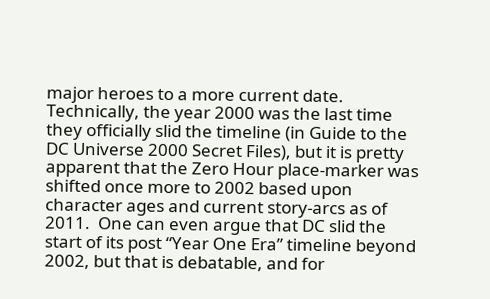major heroes to a more current date. Technically, the year 2000 was the last time they officially slid the timeline (in Guide to the DC Universe 2000 Secret Files), but it is pretty apparent that the Zero Hour place-marker was shifted once more to 2002 based upon character ages and current story-arcs as of 2011.  One can even argue that DC slid the start of its post “Year One Era” timeline beyond 2002, but that is debatable, and for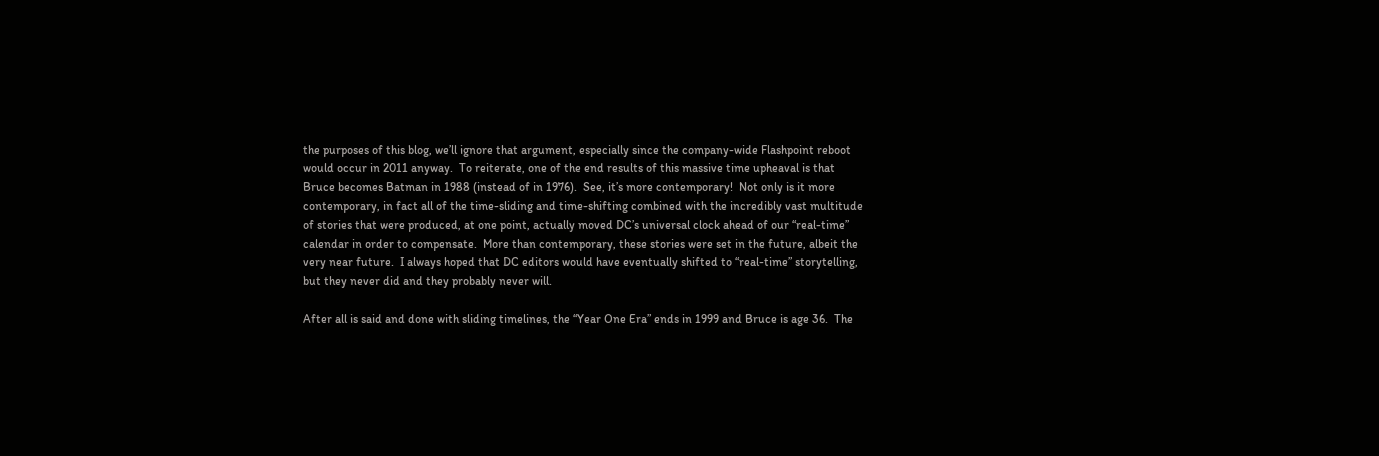the purposes of this blog, we’ll ignore that argument, especially since the company-wide Flashpoint reboot would occur in 2011 anyway.  To reiterate, one of the end results of this massive time upheaval is that Bruce becomes Batman in 1988 (instead of in 1976).  See, it’s more contemporary!  Not only is it more contemporary, in fact all of the time-sliding and time-shifting combined with the incredibly vast multitude of stories that were produced, at one point, actually moved DC’s universal clock ahead of our “real-time” calendar in order to compensate.  More than contemporary, these stories were set in the future, albeit the very near future.  I always hoped that DC editors would have eventually shifted to “real-time” storytelling, but they never did and they probably never will.

After all is said and done with sliding timelines, the “Year One Era” ends in 1999 and Bruce is age 36.  The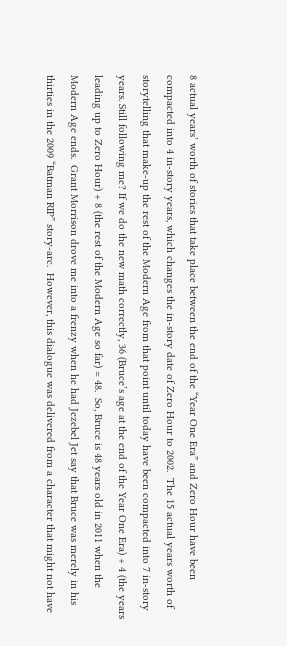8 actual years’ worth of stories that take place between the end of the “Year One Era” and Zero Hour have been compacted into 4 in-story years, which changes the in-story date of Zero Hour to 2002.  The 15 actual years worth of storytelling that make-up the rest of the Modern Age from that point until today have been compacted into 7 in-story years. Still following me? If we do the new math correctly, 36 (Bruce’s age at the end of the Year One Era) + 4 (the years leading up to Zero Hour) + 8 (the rest of the Modern Age so far) = 48.  So, Bruce is 48 years old in 2011 when the Modern Age ends.  Grant Morrison drove me into a frenzy when he had Jezebel Jet say that Bruce was merely in his thirties in the 2009 “Batman RIP” story-arc.  However, this dialogue was delivered from a character that might not have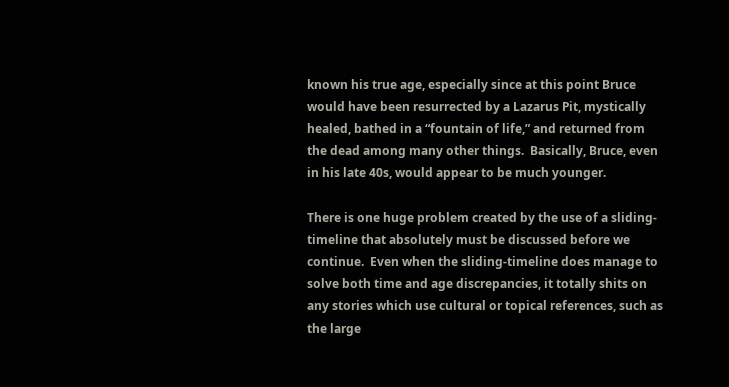known his true age, especially since at this point Bruce would have been resurrected by a Lazarus Pit, mystically healed, bathed in a “fountain of life,” and returned from the dead among many other things.  Basically, Bruce, even in his late 40s, would appear to be much younger.

There is one huge problem created by the use of a sliding-timeline that absolutely must be discussed before we continue.  Even when the sliding-timeline does manage to solve both time and age discrepancies, it totally shits on any stories which use cultural or topical references, such as the large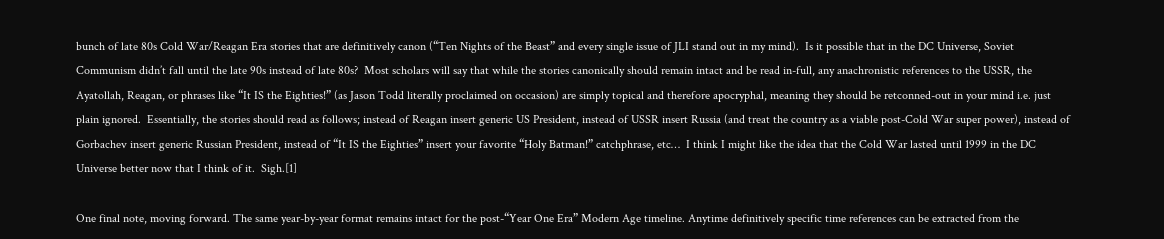bunch of late 80s Cold War/Reagan Era stories that are definitively canon (“Ten Nights of the Beast” and every single issue of JLI stand out in my mind).  Is it possible that in the DC Universe, Soviet Communism didn’t fall until the late 90s instead of late 80s?  Most scholars will say that while the stories canonically should remain intact and be read in-full, any anachronistic references to the USSR, the Ayatollah, Reagan, or phrases like “It IS the Eighties!” (as Jason Todd literally proclaimed on occasion) are simply topical and therefore apocryphal, meaning they should be retconned-out in your mind i.e. just plain ignored.  Essentially, the stories should read as follows; instead of Reagan insert generic US President, instead of USSR insert Russia (and treat the country as a viable post-Cold War super power), instead of Gorbachev insert generic Russian President, instead of “It IS the Eighties” insert your favorite “Holy Batman!” catchphrase, etc…  I think I might like the idea that the Cold War lasted until 1999 in the DC Universe better now that I think of it.  Sigh.[1]

One final note, moving forward. The same year-by-year format remains intact for the post-“Year One Era” Modern Age timeline. Anytime definitively specific time references can be extracted from the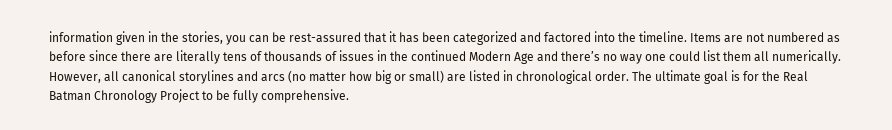information given in the stories, you can be rest-assured that it has been categorized and factored into the timeline. Items are not numbered as before since there are literally tens of thousands of issues in the continued Modern Age and there’s no way one could list them all numerically. However, all canonical storylines and arcs (no matter how big or small) are listed in chronological order. The ultimate goal is for the Real Batman Chronology Project to be fully comprehensive.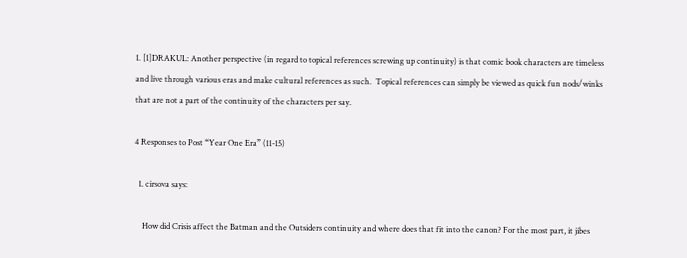1. [1]DRAKUL: Another perspective (in regard to topical references screwing up continuity) is that comic book characters are timeless and live through various eras and make cultural references as such.  Topical references can simply be viewed as quick fun nods/winks that are not a part of the continuity of the characters per say.

4 Responses to Post “Year One Era” (11-15)

  1. cirsova says:

    How did Crisis affect the Batman and the Outsiders continuity and where does that fit into the canon? For the most part, it jibes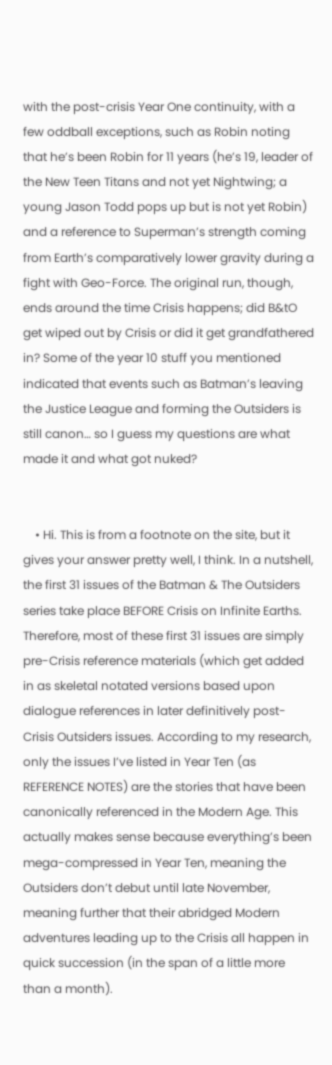with the post-crisis Year One continuity, with a few oddball exceptions, such as Robin noting that he’s been Robin for 11 years (he’s 19, leader of the New Teen Titans and not yet Nightwing; a young Jason Todd pops up but is not yet Robin) and a reference to Superman’s strength coming from Earth’s comparatively lower gravity during a fight with Geo-Force. The original run, though, ends around the time Crisis happens; did B&tO get wiped out by Crisis or did it get grandfathered in? Some of the year 10 stuff you mentioned indicated that events such as Batman’s leaving the Justice League and forming the Outsiders is still canon… so I guess my questions are what made it and what got nuked?


    • Hi. This is from a footnote on the site, but it gives your answer pretty well, I think. In a nutshell, the first 31 issues of the Batman & The Outsiders series take place BEFORE Crisis on Infinite Earths. Therefore, most of these first 31 issues are simply pre-Crisis reference materials (which get added in as skeletal notated versions based upon dialogue references in later definitively post-Crisis Outsiders issues. According to my research, only the issues I’ve listed in Year Ten (as REFERENCE NOTES) are the stories that have been canonically referenced in the Modern Age. This actually makes sense because everything’s been mega-compressed in Year Ten, meaning the Outsiders don’t debut until late November, meaning further that their abridged Modern adventures leading up to the Crisis all happen in quick succession (in the span of a little more than a month).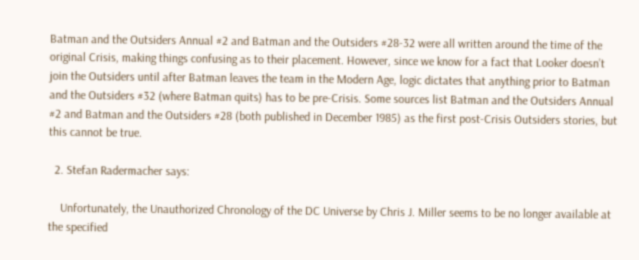Batman and the Outsiders Annual #2 and Batman and the Outsiders #28-32 were all written around the time of the original Crisis, making things confusing as to their placement. However, since we know for a fact that Looker doesn’t join the Outsiders until after Batman leaves the team in the Modern Age, logic dictates that anything prior to Batman and the Outsiders #32 (where Batman quits) has to be pre-Crisis. Some sources list Batman and the Outsiders Annual #2 and Batman and the Outsiders #28 (both published in December 1985) as the first post-Crisis Outsiders stories, but this cannot be true.

  2. Stefan Radermacher says:

    Unfortunately, the Unauthorized Chronology of the DC Universe by Chris J. Miller seems to be no longer available at the specified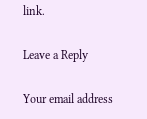link.

Leave a Reply

Your email address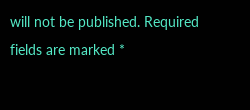will not be published. Required fields are marked *